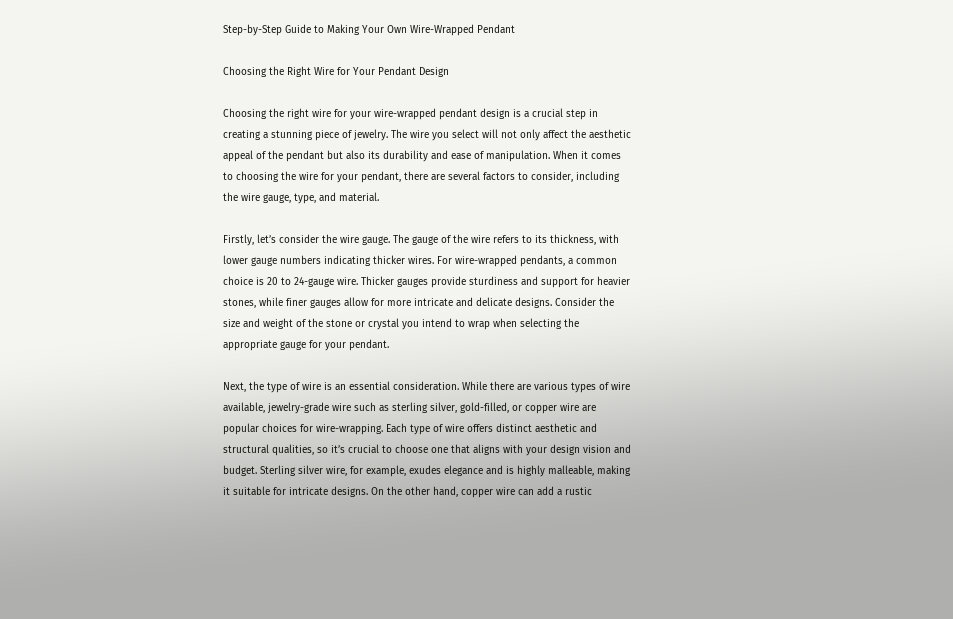Step-by-Step Guide to Making Your Own Wire-Wrapped Pendant

Choosing the Right Wire for Your Pendant Design

Choosing the right wire for your wire-wrapped pendant design is a crucial step in creating a stunning piece of jewelry. The wire you select will not only affect the aesthetic appeal of the pendant but also its durability and ease of manipulation. When it comes to choosing the wire for your pendant, there are several factors to consider, including the wire gauge, type, and material.

Firstly, let’s consider the wire gauge. The gauge of the wire refers to its thickness, with lower gauge numbers indicating thicker wires. For wire-wrapped pendants, a common choice is 20 to 24-gauge wire. Thicker gauges provide sturdiness and support for heavier stones, while finer gauges allow for more intricate and delicate designs. Consider the size and weight of the stone or crystal you intend to wrap when selecting the appropriate gauge for your pendant.

Next, the type of wire is an essential consideration. While there are various types of wire available, jewelry-grade wire such as sterling silver, gold-filled, or copper wire are popular choices for wire-wrapping. Each type of wire offers distinct aesthetic and structural qualities, so it’s crucial to choose one that aligns with your design vision and budget. Sterling silver wire, for example, exudes elegance and is highly malleable, making it suitable for intricate designs. On the other hand, copper wire can add a rustic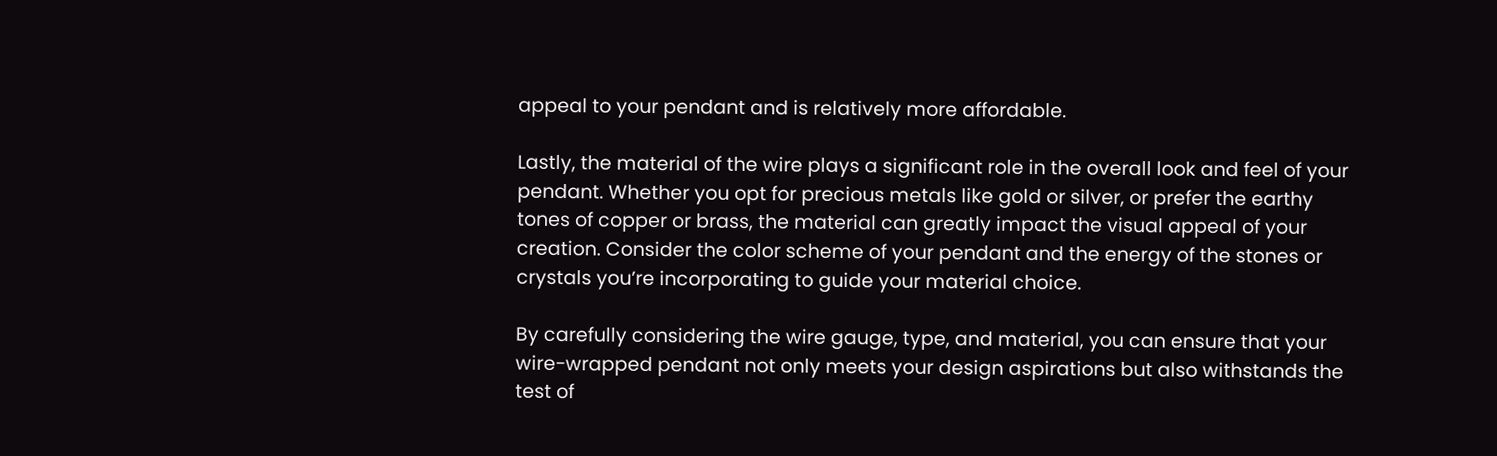appeal to your pendant and is relatively more affordable.

Lastly, the material of the wire plays a significant role in the overall look and feel of your pendant. Whether you opt for precious metals like gold or silver, or prefer the earthy tones of copper or brass, the material can greatly impact the visual appeal of your creation. Consider the color scheme of your pendant and the energy of the stones or crystals you’re incorporating to guide your material choice.

By carefully considering the wire gauge, type, and material, you can ensure that your wire-wrapped pendant not only meets your design aspirations but also withstands the test of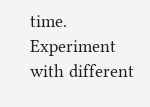time. Experiment with different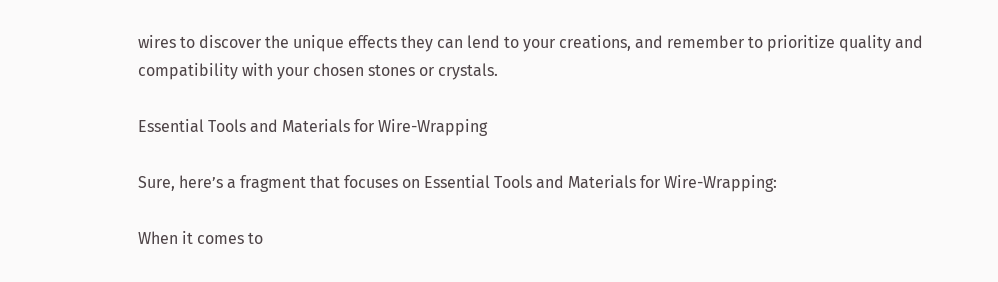wires to discover the unique effects they can lend to your creations, and remember to prioritize quality and compatibility with your chosen stones or crystals.

Essential Tools and Materials for Wire-Wrapping

Sure, here’s a fragment that focuses on Essential Tools and Materials for Wire-Wrapping:

When it comes to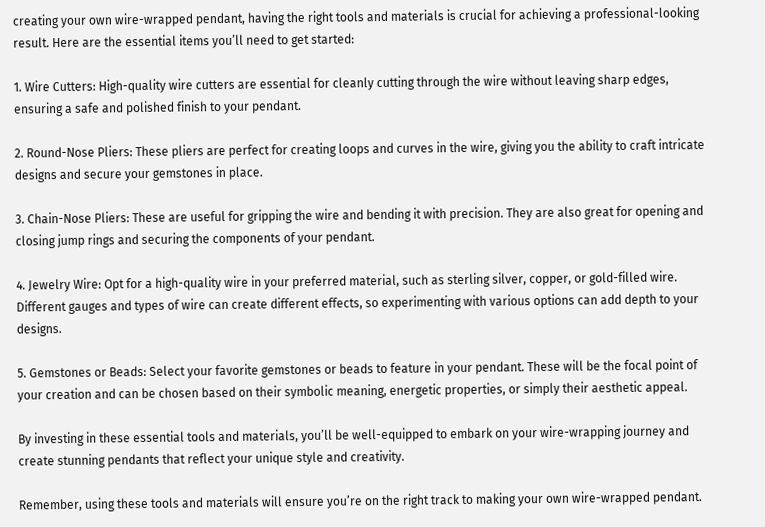creating your own wire-wrapped pendant, having the right tools and materials is crucial for achieving a professional-looking result. Here are the essential items you’ll need to get started:

1. Wire Cutters: High-quality wire cutters are essential for cleanly cutting through the wire without leaving sharp edges, ensuring a safe and polished finish to your pendant.

2. Round-Nose Pliers: These pliers are perfect for creating loops and curves in the wire, giving you the ability to craft intricate designs and secure your gemstones in place.

3. Chain-Nose Pliers: These are useful for gripping the wire and bending it with precision. They are also great for opening and closing jump rings and securing the components of your pendant.

4. Jewelry Wire: Opt for a high-quality wire in your preferred material, such as sterling silver, copper, or gold-filled wire. Different gauges and types of wire can create different effects, so experimenting with various options can add depth to your designs.

5. Gemstones or Beads: Select your favorite gemstones or beads to feature in your pendant. These will be the focal point of your creation and can be chosen based on their symbolic meaning, energetic properties, or simply their aesthetic appeal.

By investing in these essential tools and materials, you’ll be well-equipped to embark on your wire-wrapping journey and create stunning pendants that reflect your unique style and creativity.

Remember, using these tools and materials will ensure you’re on the right track to making your own wire-wrapped pendant.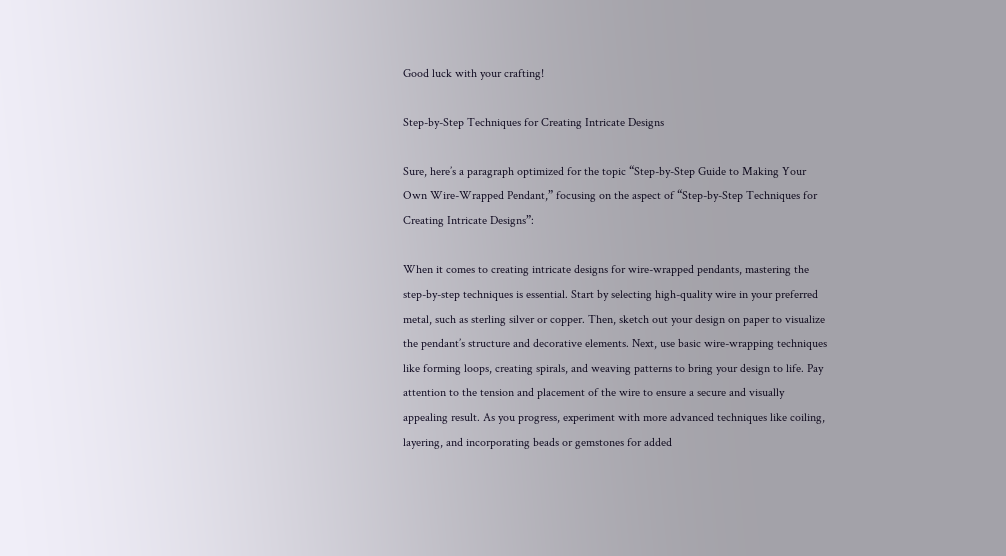Good luck with your crafting!

Step-by-Step Techniques for Creating Intricate Designs

Sure, here’s a paragraph optimized for the topic “Step-by-Step Guide to Making Your Own Wire-Wrapped Pendant,” focusing on the aspect of “Step-by-Step Techniques for Creating Intricate Designs”:

When it comes to creating intricate designs for wire-wrapped pendants, mastering the step-by-step techniques is essential. Start by selecting high-quality wire in your preferred metal, such as sterling silver or copper. Then, sketch out your design on paper to visualize the pendant’s structure and decorative elements. Next, use basic wire-wrapping techniques like forming loops, creating spirals, and weaving patterns to bring your design to life. Pay attention to the tension and placement of the wire to ensure a secure and visually appealing result. As you progress, experiment with more advanced techniques like coiling, layering, and incorporating beads or gemstones for added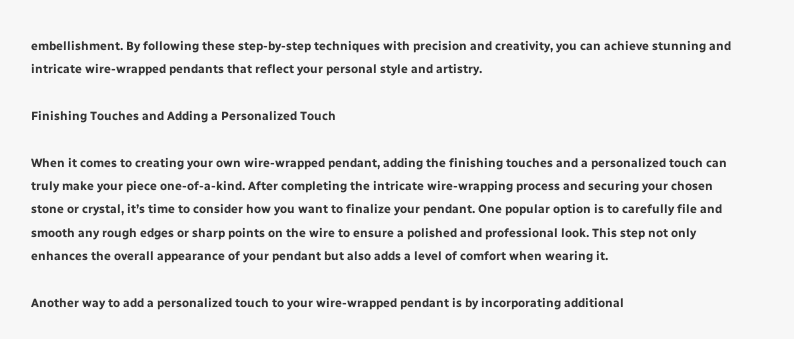embellishment. By following these step-by-step techniques with precision and creativity, you can achieve stunning and intricate wire-wrapped pendants that reflect your personal style and artistry.

Finishing Touches and Adding a Personalized Touch

When it comes to creating your own wire-wrapped pendant, adding the finishing touches and a personalized touch can truly make your piece one-of-a-kind. After completing the intricate wire-wrapping process and securing your chosen stone or crystal, it’s time to consider how you want to finalize your pendant. One popular option is to carefully file and smooth any rough edges or sharp points on the wire to ensure a polished and professional look. This step not only enhances the overall appearance of your pendant but also adds a level of comfort when wearing it.

Another way to add a personalized touch to your wire-wrapped pendant is by incorporating additional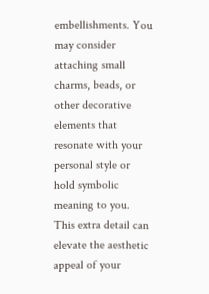embellishments. You may consider attaching small charms, beads, or other decorative elements that resonate with your personal style or hold symbolic meaning to you. This extra detail can elevate the aesthetic appeal of your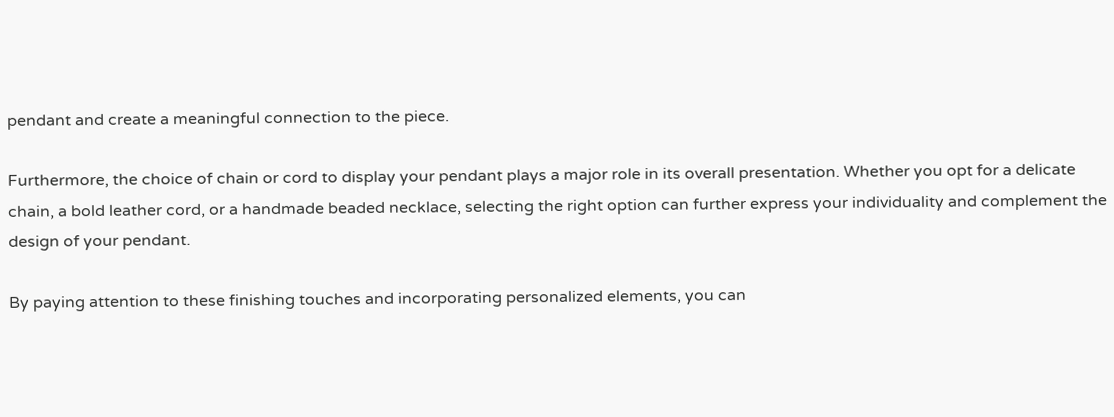pendant and create a meaningful connection to the piece.

Furthermore, the choice of chain or cord to display your pendant plays a major role in its overall presentation. Whether you opt for a delicate chain, a bold leather cord, or a handmade beaded necklace, selecting the right option can further express your individuality and complement the design of your pendant.

By paying attention to these finishing touches and incorporating personalized elements, you can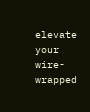elevate your wire-wrapped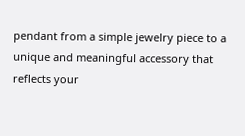pendant from a simple jewelry piece to a unique and meaningful accessory that reflects your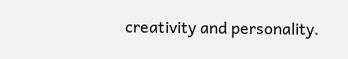creativity and personality.